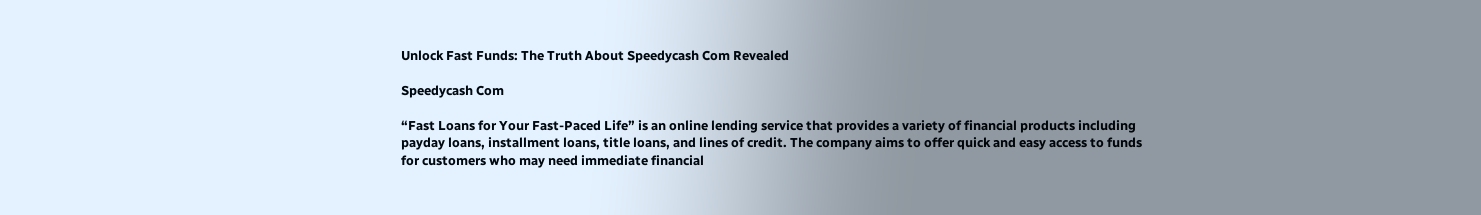Unlock Fast Funds: The Truth About Speedycash Com Revealed

Speedycash Com

“Fast Loans for Your Fast-Paced Life” is an online lending service that provides a variety of financial products including payday loans, installment loans, title loans, and lines of credit. The company aims to offer quick and easy access to funds for customers who may need immediate financial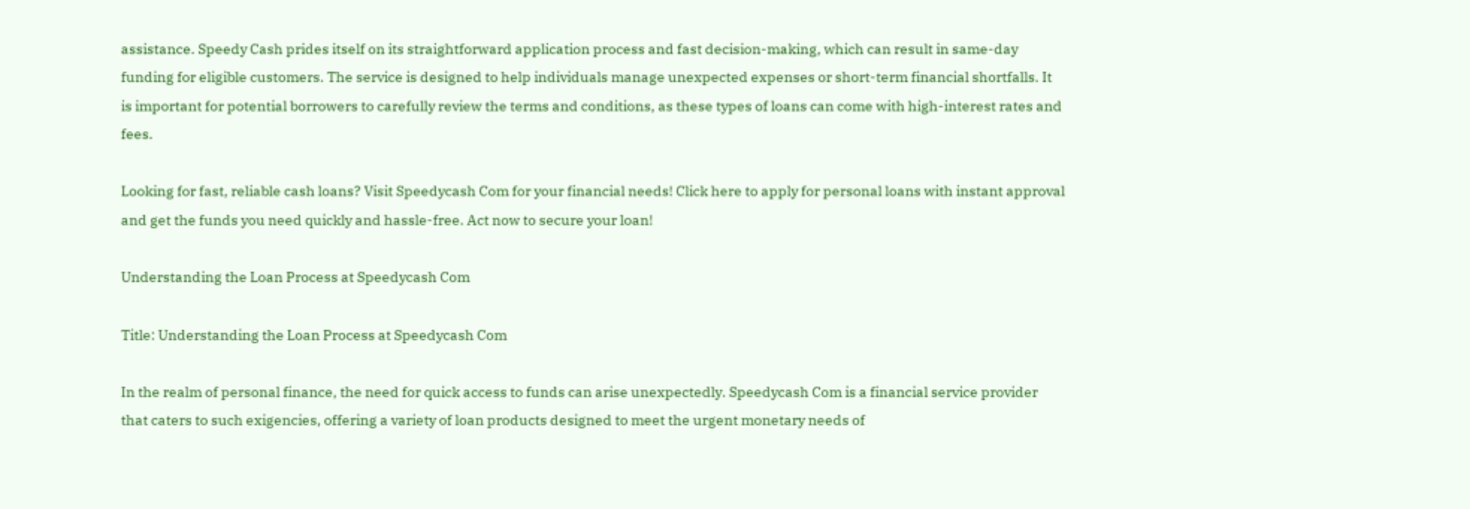assistance. Speedy Cash prides itself on its straightforward application process and fast decision-making, which can result in same-day funding for eligible customers. The service is designed to help individuals manage unexpected expenses or short-term financial shortfalls. It is important for potential borrowers to carefully review the terms and conditions, as these types of loans can come with high-interest rates and fees.

Looking for fast, reliable cash loans? Visit Speedycash Com for your financial needs! Click here to apply for personal loans with instant approval and get the funds you need quickly and hassle-free. Act now to secure your loan!

Understanding the Loan Process at Speedycash Com

Title: Understanding the Loan Process at Speedycash Com

In the realm of personal finance, the need for quick access to funds can arise unexpectedly. Speedycash Com is a financial service provider that caters to such exigencies, offering a variety of loan products designed to meet the urgent monetary needs of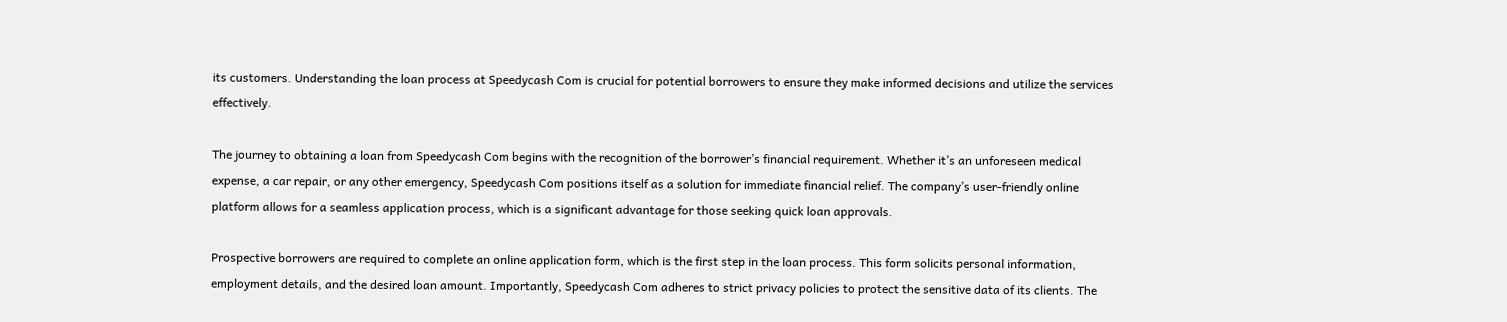its customers. Understanding the loan process at Speedycash Com is crucial for potential borrowers to ensure they make informed decisions and utilize the services effectively.

The journey to obtaining a loan from Speedycash Com begins with the recognition of the borrower’s financial requirement. Whether it’s an unforeseen medical expense, a car repair, or any other emergency, Speedycash Com positions itself as a solution for immediate financial relief. The company’s user-friendly online platform allows for a seamless application process, which is a significant advantage for those seeking quick loan approvals.

Prospective borrowers are required to complete an online application form, which is the first step in the loan process. This form solicits personal information, employment details, and the desired loan amount. Importantly, Speedycash Com adheres to strict privacy policies to protect the sensitive data of its clients. The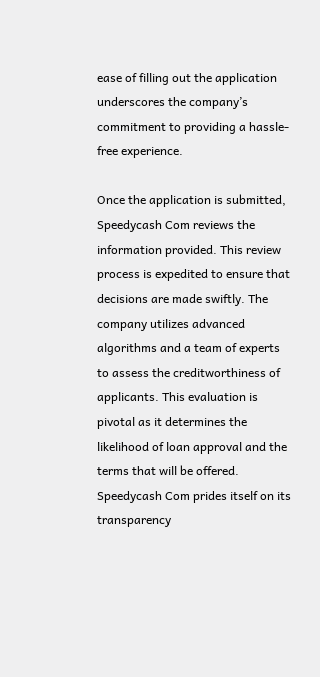ease of filling out the application underscores the company’s commitment to providing a hassle-free experience.

Once the application is submitted, Speedycash Com reviews the information provided. This review process is expedited to ensure that decisions are made swiftly. The company utilizes advanced algorithms and a team of experts to assess the creditworthiness of applicants. This evaluation is pivotal as it determines the likelihood of loan approval and the terms that will be offered. Speedycash Com prides itself on its transparency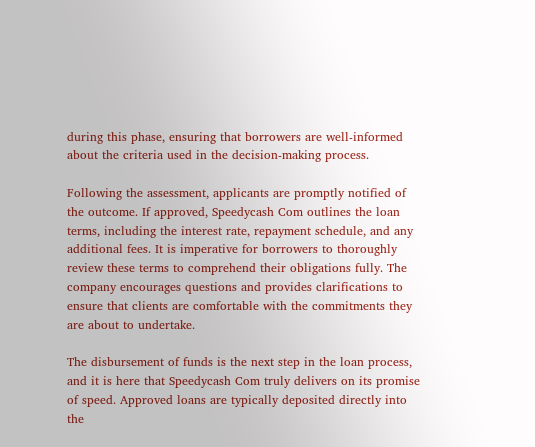during this phase, ensuring that borrowers are well-informed about the criteria used in the decision-making process.

Following the assessment, applicants are promptly notified of the outcome. If approved, Speedycash Com outlines the loan terms, including the interest rate, repayment schedule, and any additional fees. It is imperative for borrowers to thoroughly review these terms to comprehend their obligations fully. The company encourages questions and provides clarifications to ensure that clients are comfortable with the commitments they are about to undertake.

The disbursement of funds is the next step in the loan process, and it is here that Speedycash Com truly delivers on its promise of speed. Approved loans are typically deposited directly into the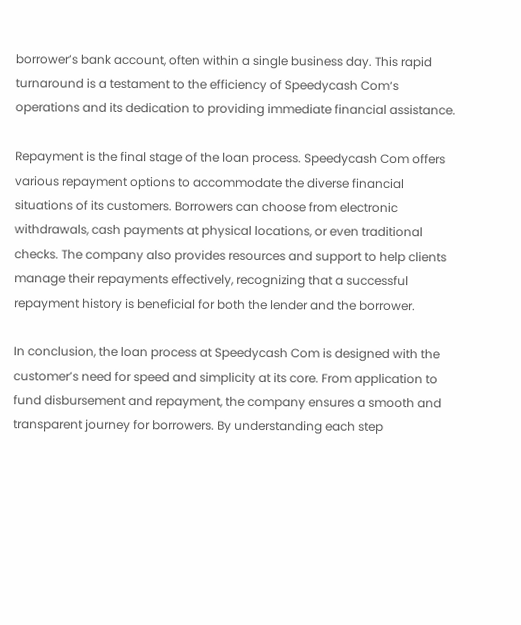borrower’s bank account, often within a single business day. This rapid turnaround is a testament to the efficiency of Speedycash Com‘s operations and its dedication to providing immediate financial assistance.

Repayment is the final stage of the loan process. Speedycash Com offers various repayment options to accommodate the diverse financial situations of its customers. Borrowers can choose from electronic withdrawals, cash payments at physical locations, or even traditional checks. The company also provides resources and support to help clients manage their repayments effectively, recognizing that a successful repayment history is beneficial for both the lender and the borrower.

In conclusion, the loan process at Speedycash Com is designed with the customer’s need for speed and simplicity at its core. From application to fund disbursement and repayment, the company ensures a smooth and transparent journey for borrowers. By understanding each step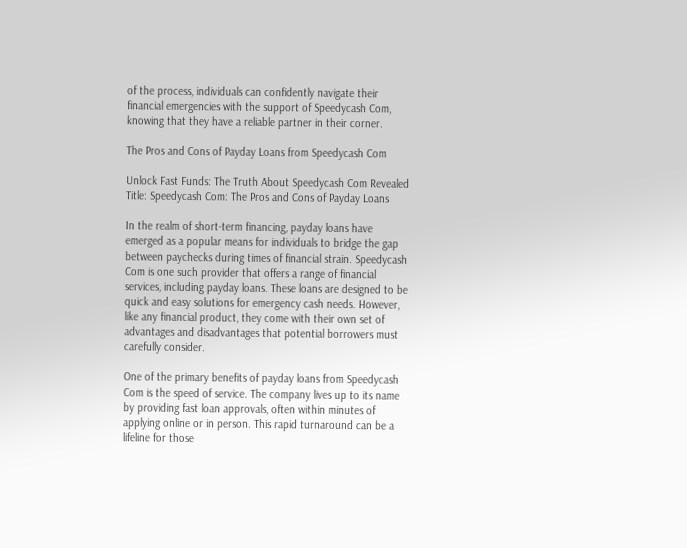of the process, individuals can confidently navigate their financial emergencies with the support of Speedycash Com, knowing that they have a reliable partner in their corner.

The Pros and Cons of Payday Loans from Speedycash Com

Unlock Fast Funds: The Truth About Speedycash Com Revealed
Title: Speedycash Com: The Pros and Cons of Payday Loans

In the realm of short-term financing, payday loans have emerged as a popular means for individuals to bridge the gap between paychecks during times of financial strain. Speedycash Com is one such provider that offers a range of financial services, including payday loans. These loans are designed to be quick and easy solutions for emergency cash needs. However, like any financial product, they come with their own set of advantages and disadvantages that potential borrowers must carefully consider.

One of the primary benefits of payday loans from Speedycash Com is the speed of service. The company lives up to its name by providing fast loan approvals, often within minutes of applying online or in person. This rapid turnaround can be a lifeline for those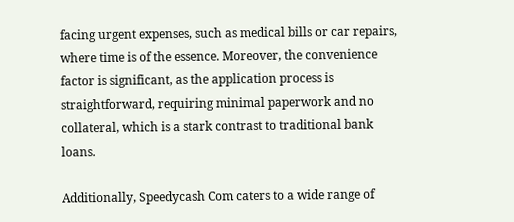facing urgent expenses, such as medical bills or car repairs, where time is of the essence. Moreover, the convenience factor is significant, as the application process is straightforward, requiring minimal paperwork and no collateral, which is a stark contrast to traditional bank loans.

Additionally, Speedycash Com caters to a wide range of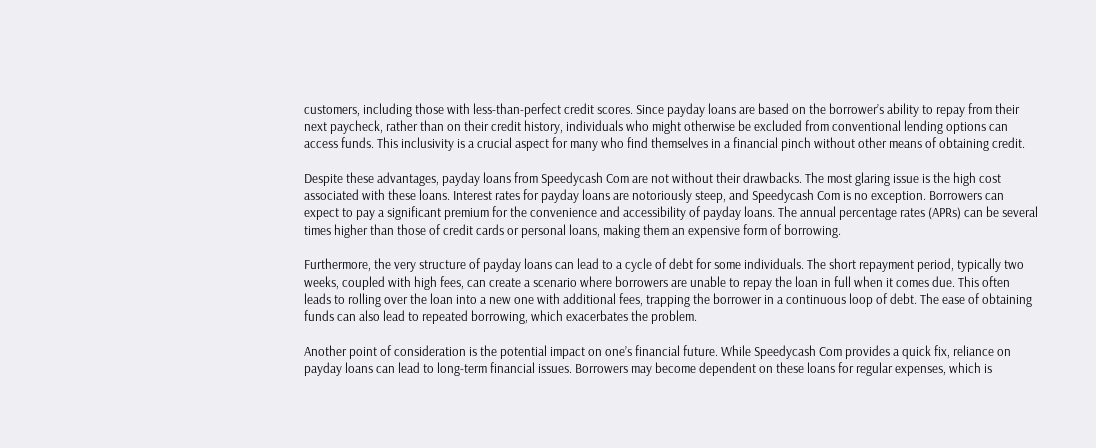customers, including those with less-than-perfect credit scores. Since payday loans are based on the borrower’s ability to repay from their next paycheck, rather than on their credit history, individuals who might otherwise be excluded from conventional lending options can access funds. This inclusivity is a crucial aspect for many who find themselves in a financial pinch without other means of obtaining credit.

Despite these advantages, payday loans from Speedycash Com are not without their drawbacks. The most glaring issue is the high cost associated with these loans. Interest rates for payday loans are notoriously steep, and Speedycash Com is no exception. Borrowers can expect to pay a significant premium for the convenience and accessibility of payday loans. The annual percentage rates (APRs) can be several times higher than those of credit cards or personal loans, making them an expensive form of borrowing.

Furthermore, the very structure of payday loans can lead to a cycle of debt for some individuals. The short repayment period, typically two weeks, coupled with high fees, can create a scenario where borrowers are unable to repay the loan in full when it comes due. This often leads to rolling over the loan into a new one with additional fees, trapping the borrower in a continuous loop of debt. The ease of obtaining funds can also lead to repeated borrowing, which exacerbates the problem.

Another point of consideration is the potential impact on one’s financial future. While Speedycash Com provides a quick fix, reliance on payday loans can lead to long-term financial issues. Borrowers may become dependent on these loans for regular expenses, which is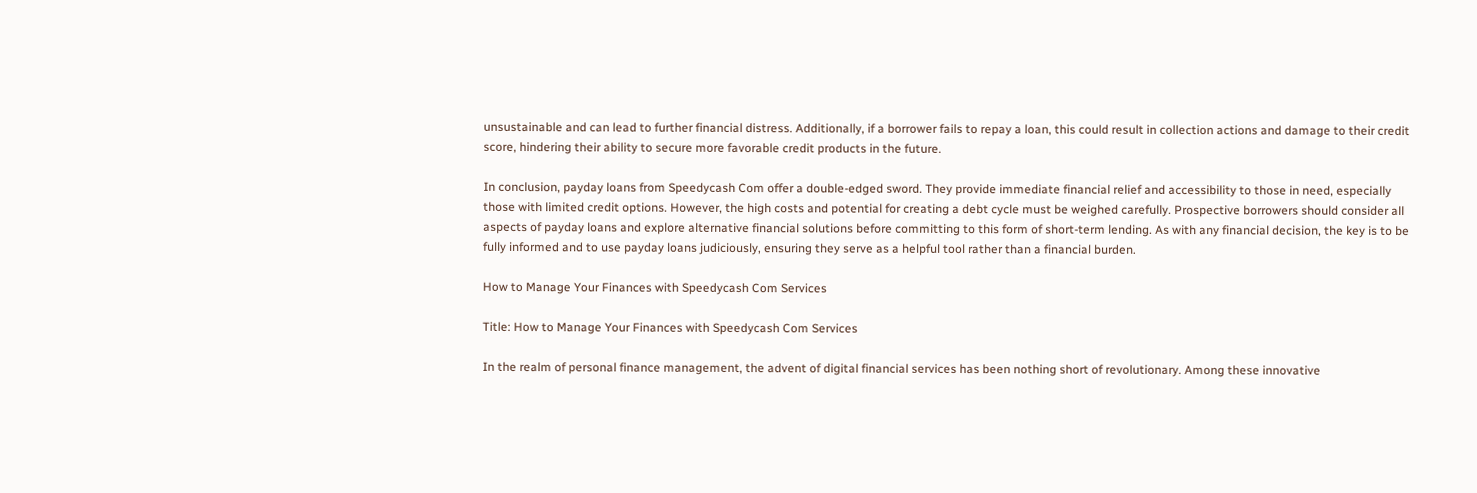unsustainable and can lead to further financial distress. Additionally, if a borrower fails to repay a loan, this could result in collection actions and damage to their credit score, hindering their ability to secure more favorable credit products in the future.

In conclusion, payday loans from Speedycash Com offer a double-edged sword. They provide immediate financial relief and accessibility to those in need, especially those with limited credit options. However, the high costs and potential for creating a debt cycle must be weighed carefully. Prospective borrowers should consider all aspects of payday loans and explore alternative financial solutions before committing to this form of short-term lending. As with any financial decision, the key is to be fully informed and to use payday loans judiciously, ensuring they serve as a helpful tool rather than a financial burden.

How to Manage Your Finances with Speedycash Com Services

Title: How to Manage Your Finances with Speedycash Com Services

In the realm of personal finance management, the advent of digital financial services has been nothing short of revolutionary. Among these innovative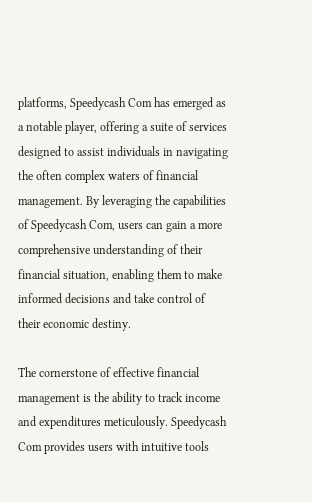platforms, Speedycash Com has emerged as a notable player, offering a suite of services designed to assist individuals in navigating the often complex waters of financial management. By leveraging the capabilities of Speedycash Com, users can gain a more comprehensive understanding of their financial situation, enabling them to make informed decisions and take control of their economic destiny.

The cornerstone of effective financial management is the ability to track income and expenditures meticulously. Speedycash Com provides users with intuitive tools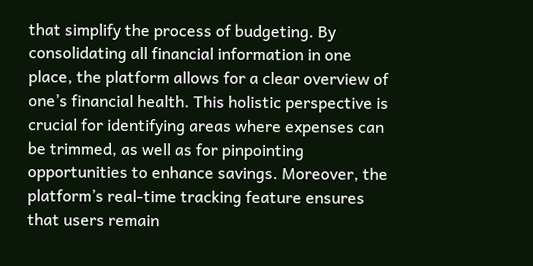that simplify the process of budgeting. By consolidating all financial information in one place, the platform allows for a clear overview of one’s financial health. This holistic perspective is crucial for identifying areas where expenses can be trimmed, as well as for pinpointing opportunities to enhance savings. Moreover, the platform’s real-time tracking feature ensures that users remain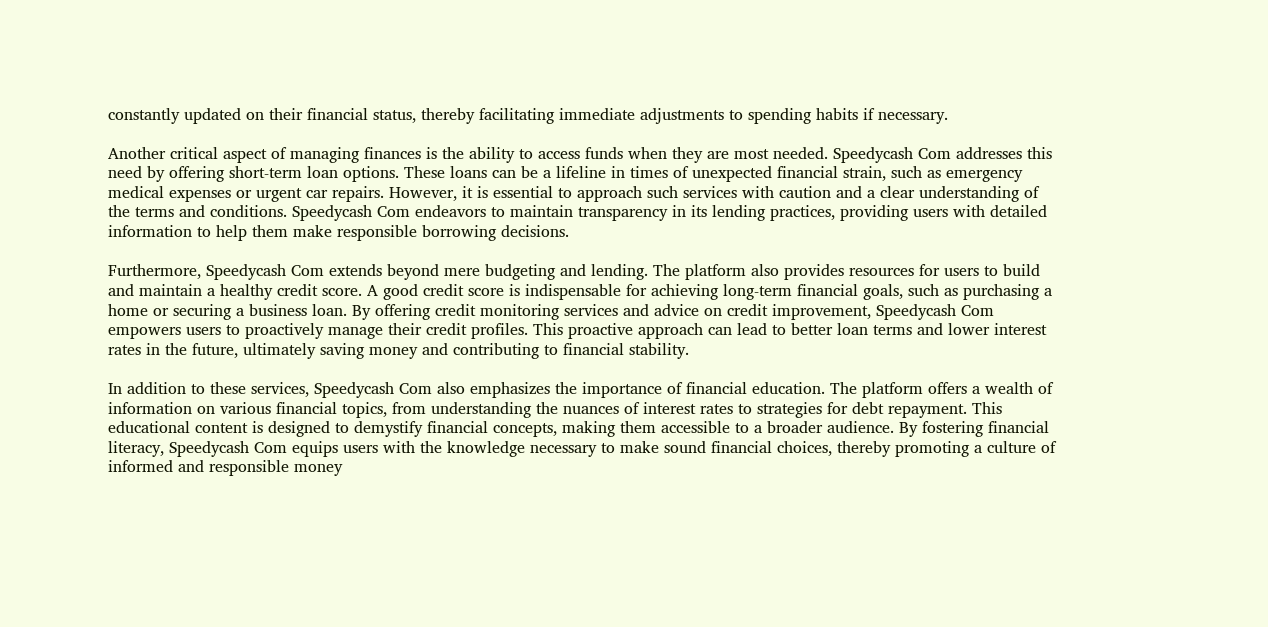constantly updated on their financial status, thereby facilitating immediate adjustments to spending habits if necessary.

Another critical aspect of managing finances is the ability to access funds when they are most needed. Speedycash Com addresses this need by offering short-term loan options. These loans can be a lifeline in times of unexpected financial strain, such as emergency medical expenses or urgent car repairs. However, it is essential to approach such services with caution and a clear understanding of the terms and conditions. Speedycash Com endeavors to maintain transparency in its lending practices, providing users with detailed information to help them make responsible borrowing decisions.

Furthermore, Speedycash Com extends beyond mere budgeting and lending. The platform also provides resources for users to build and maintain a healthy credit score. A good credit score is indispensable for achieving long-term financial goals, such as purchasing a home or securing a business loan. By offering credit monitoring services and advice on credit improvement, Speedycash Com empowers users to proactively manage their credit profiles. This proactive approach can lead to better loan terms and lower interest rates in the future, ultimately saving money and contributing to financial stability.

In addition to these services, Speedycash Com also emphasizes the importance of financial education. The platform offers a wealth of information on various financial topics, from understanding the nuances of interest rates to strategies for debt repayment. This educational content is designed to demystify financial concepts, making them accessible to a broader audience. By fostering financial literacy, Speedycash Com equips users with the knowledge necessary to make sound financial choices, thereby promoting a culture of informed and responsible money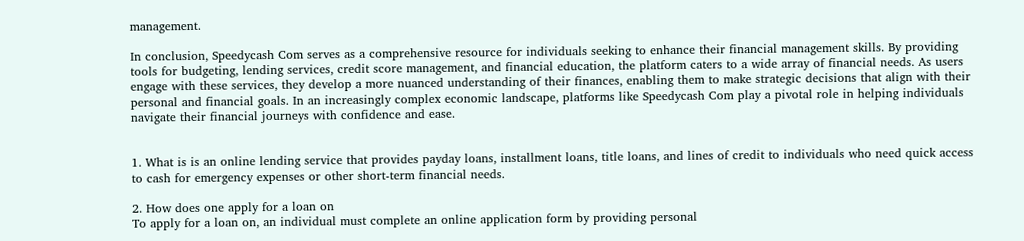management.

In conclusion, Speedycash Com serves as a comprehensive resource for individuals seeking to enhance their financial management skills. By providing tools for budgeting, lending services, credit score management, and financial education, the platform caters to a wide array of financial needs. As users engage with these services, they develop a more nuanced understanding of their finances, enabling them to make strategic decisions that align with their personal and financial goals. In an increasingly complex economic landscape, platforms like Speedycash Com play a pivotal role in helping individuals navigate their financial journeys with confidence and ease.


1. What is is an online lending service that provides payday loans, installment loans, title loans, and lines of credit to individuals who need quick access to cash for emergency expenses or other short-term financial needs.

2. How does one apply for a loan on
To apply for a loan on, an individual must complete an online application form by providing personal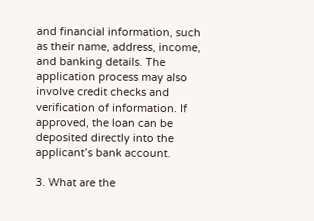and financial information, such as their name, address, income, and banking details. The application process may also involve credit checks and verification of information. If approved, the loan can be deposited directly into the applicant’s bank account.

3. What are the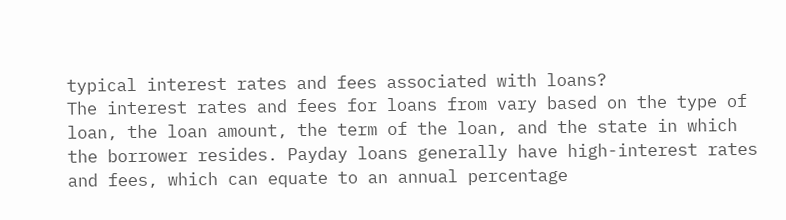typical interest rates and fees associated with loans?
The interest rates and fees for loans from vary based on the type of loan, the loan amount, the term of the loan, and the state in which the borrower resides. Payday loans generally have high-interest rates and fees, which can equate to an annual percentage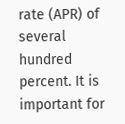rate (APR) of several hundred percent. It is important for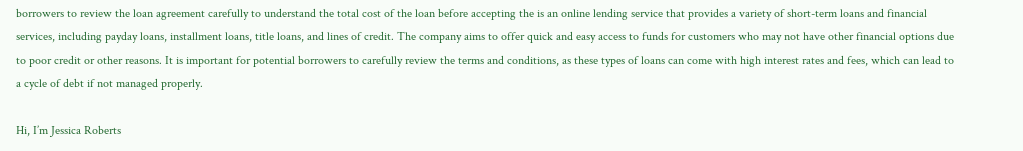borrowers to review the loan agreement carefully to understand the total cost of the loan before accepting the is an online lending service that provides a variety of short-term loans and financial services, including payday loans, installment loans, title loans, and lines of credit. The company aims to offer quick and easy access to funds for customers who may not have other financial options due to poor credit or other reasons. It is important for potential borrowers to carefully review the terms and conditions, as these types of loans can come with high interest rates and fees, which can lead to a cycle of debt if not managed properly.

Hi, I’m Jessica Roberts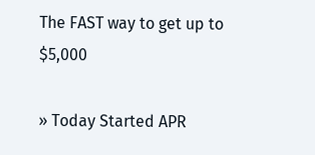The FAST way to get up to $5,000

» Today Started APR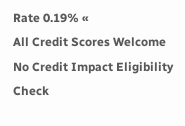Rate 0.19% «
All Credit Scores Welcome
No Credit Impact Eligibility Check